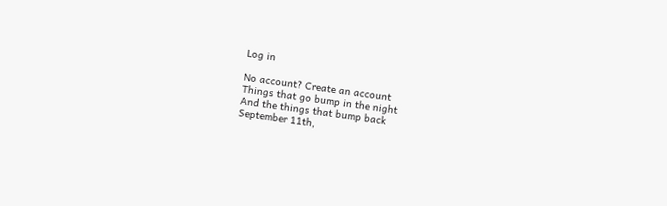Log in

No account? Create an account
Things that go bump in the night
And the things that bump back
September 11th,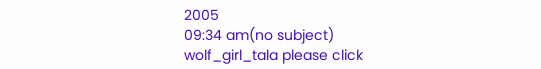2005
09:34 am(no subject)
wolf_girl_tala please click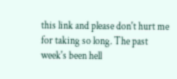this link and please don't hurt me for taking so long. The past week's been hell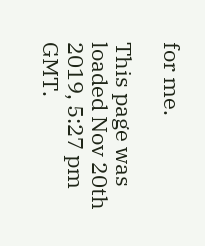for me.

This page was loaded Nov 20th 2019, 5:27 pm GMT.